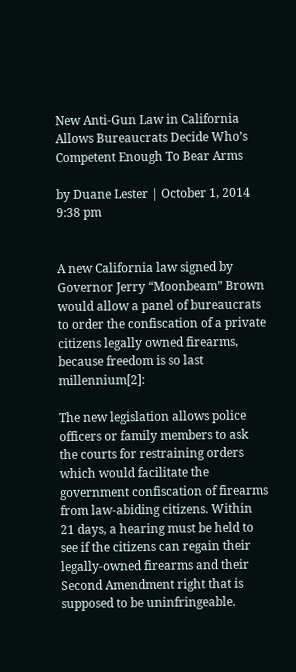New Anti-Gun Law in California Allows Bureaucrats Decide Who’s Competent Enough To Bear Arms

by Duane Lester | October 1, 2014 9:38 pm


A new California law signed by Governor Jerry “Moonbeam” Brown would allow a panel of bureaucrats to order the confiscation of a private citizens legally owned firearms, because freedom is so last millennium[2]:

The new legislation allows police officers or family members to ask the courts for restraining orders which would facilitate the government confiscation of firearms from law-abiding citizens. Within 21 days, a hearing must be held to see if the citizens can regain their legally-owned firearms and their Second Amendment right that is supposed to be uninfringeable.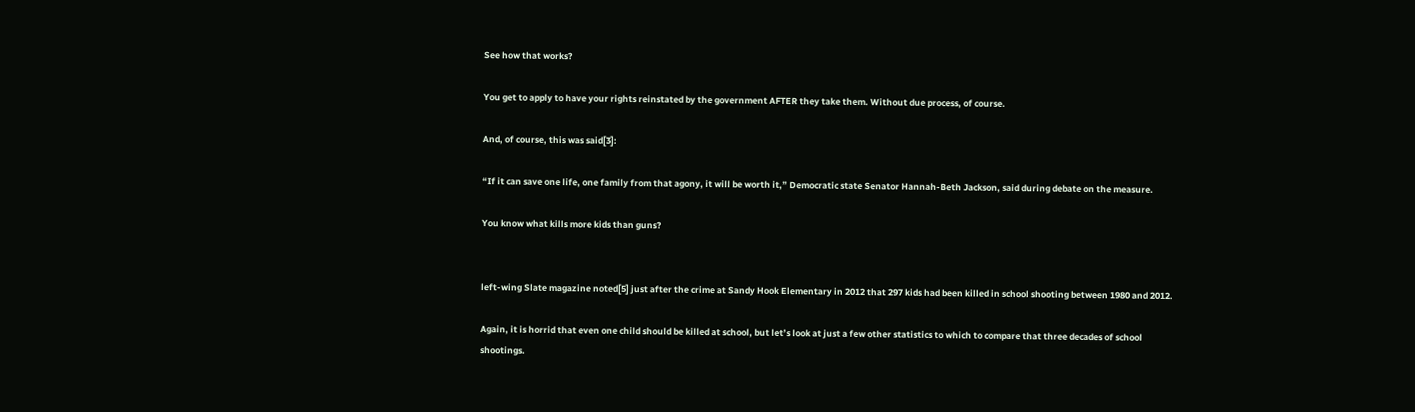See how that works?

You get to apply to have your rights reinstated by the government AFTER they take them. Without due process, of course.

And, of course, this was said[3]:

“If it can save one life, one family from that agony, it will be worth it,” Democratic state Senator Hannah-Beth Jackson, said during debate on the measure.

You know what kills more kids than guns?


left-wing Slate magazine noted[5] just after the crime at Sandy Hook Elementary in 2012 that 297 kids had been killed in school shooting between 1980 and 2012.

Again, it is horrid that even one child should be killed at school, but let’s look at just a few other statistics to which to compare that three decades of school shootings.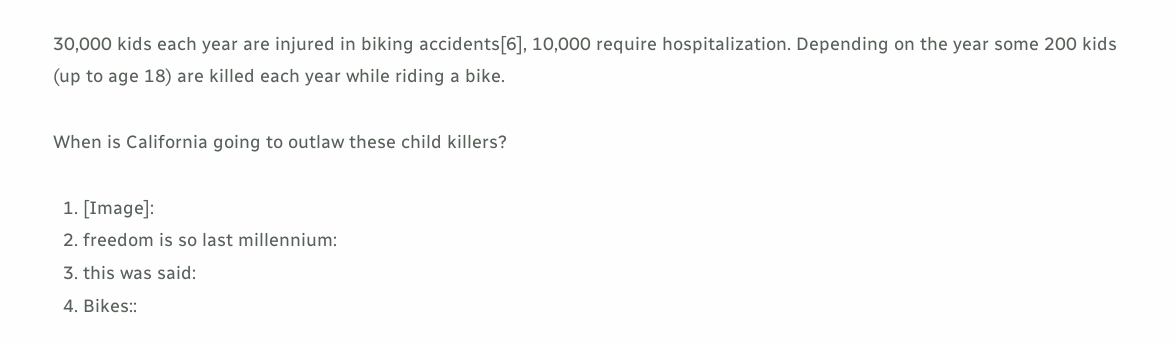30,000 kids each year are injured in biking accidents[6], 10,000 require hospitalization. Depending on the year some 200 kids (up to age 18) are killed each year while riding a bike.

When is California going to outlaw these child killers?

  1. [Image]:
  2. freedom is so last millennium:
  3. this was said:
  4. Bikes::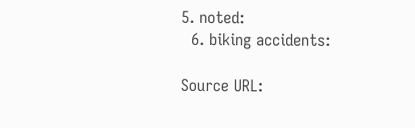5. noted:
  6. biking accidents:

Source URL: